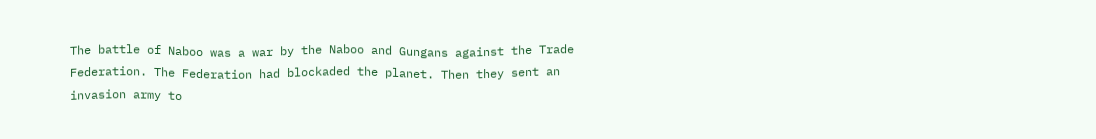The battle of Naboo was a war by the Naboo and Gungans against the Trade Federation. The Federation had blockaded the planet. Then they sent an invasion army to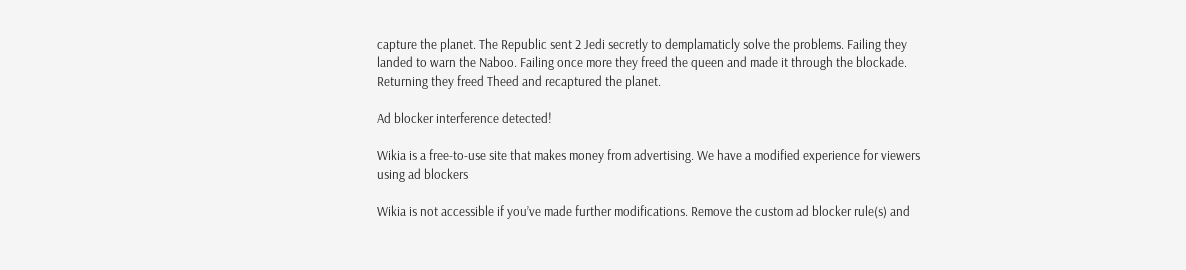capture the planet. The Republic sent 2 Jedi secretly to demplamaticly solve the problems. Failing they landed to warn the Naboo. Failing once more they freed the queen and made it through the blockade. Returning they freed Theed and recaptured the planet.

Ad blocker interference detected!

Wikia is a free-to-use site that makes money from advertising. We have a modified experience for viewers using ad blockers

Wikia is not accessible if you’ve made further modifications. Remove the custom ad blocker rule(s) and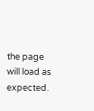the page will load as expected.